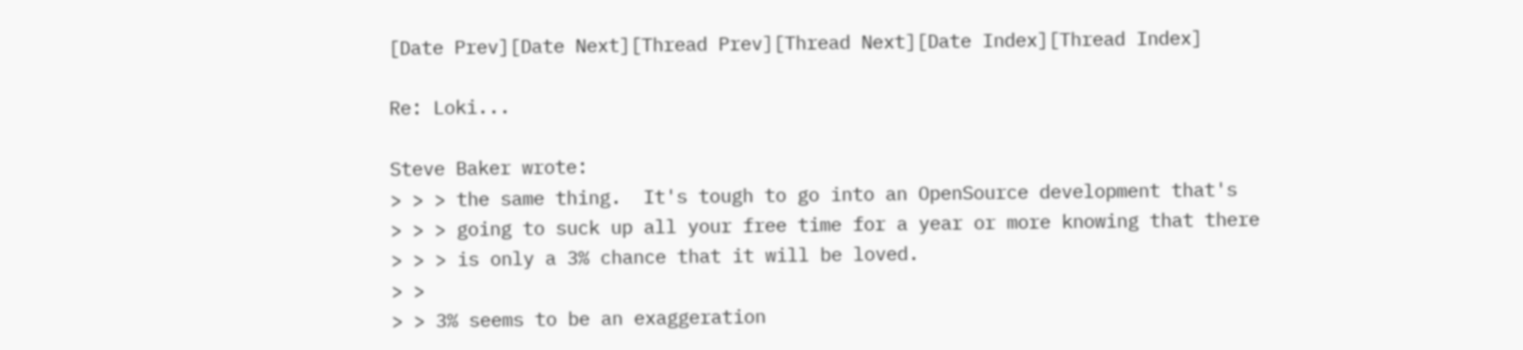[Date Prev][Date Next][Thread Prev][Thread Next][Date Index][Thread Index]

Re: Loki...

Steve Baker wrote:
> > > the same thing.  It's tough to go into an OpenSource development that's
> > > going to suck up all your free time for a year or more knowing that there
> > > is only a 3% chance that it will be loved.
> >
> > 3% seems to be an exaggeration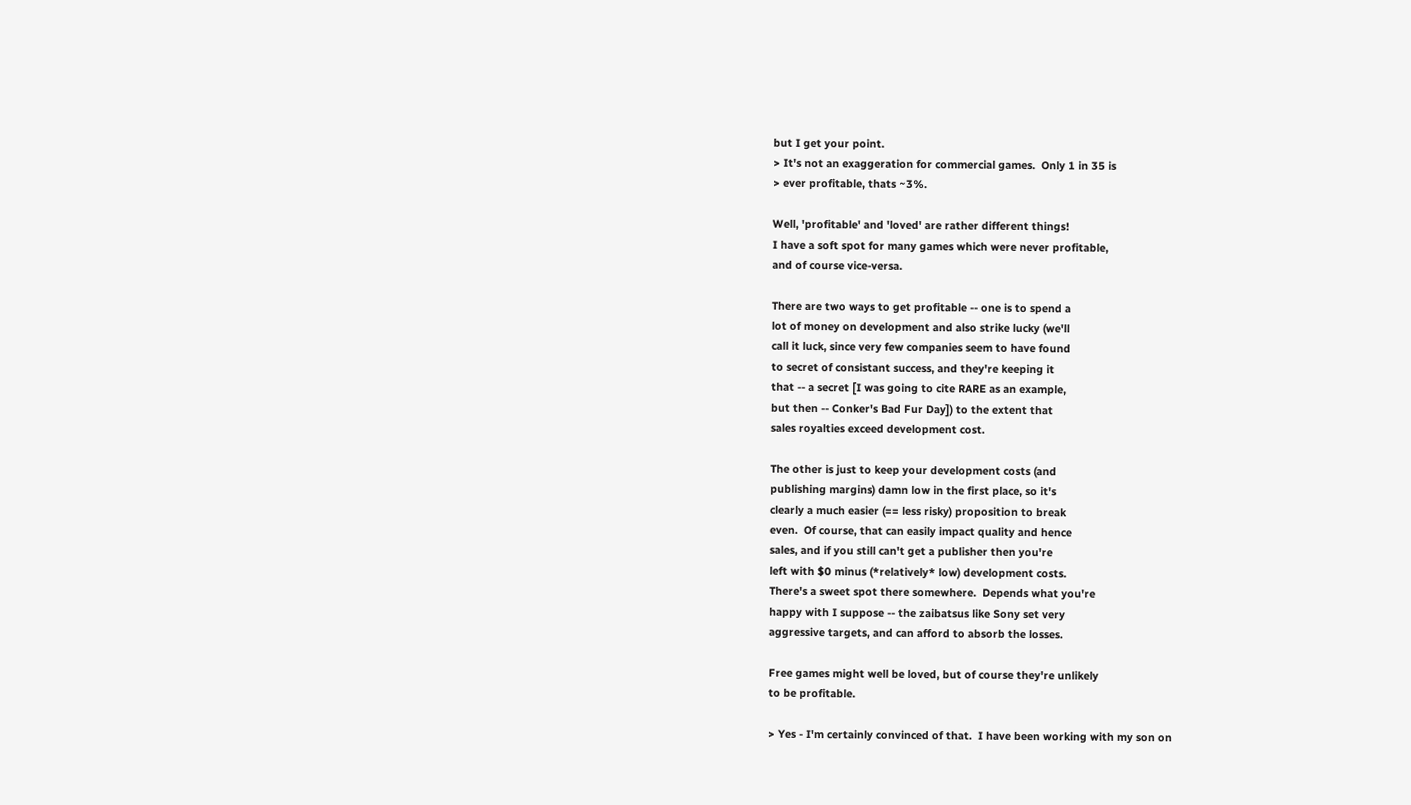but I get your point.
> It's not an exaggeration for commercial games.  Only 1 in 35 is
> ever profitable, thats ~3%.

Well, 'profitable' and 'loved' are rather different things!
I have a soft spot for many games which were never profitable,
and of course vice-versa.

There are two ways to get profitable -- one is to spend a
lot of money on development and also strike lucky (we'll
call it luck, since very few companies seem to have found
to secret of consistant success, and they're keeping it
that -- a secret [I was going to cite RARE as an example,
but then -- Conker's Bad Fur Day]) to the extent that
sales royalties exceed development cost.

The other is just to keep your development costs (and
publishing margins) damn low in the first place, so it's
clearly a much easier (== less risky) proposition to break
even.  Of course, that can easily impact quality and hence
sales, and if you still can't get a publisher then you're
left with $0 minus (*relatively* low) development costs.
There's a sweet spot there somewhere.  Depends what you're
happy with I suppose -- the zaibatsus like Sony set very
aggressive targets, and can afford to absorb the losses.

Free games might well be loved, but of course they're unlikely
to be profitable.

> Yes - I'm certainly convinced of that.  I have been working with my son on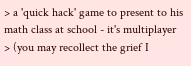> a 'quick hack' game to present to his math class at school - it's multiplayer
> (you may recollect the grief I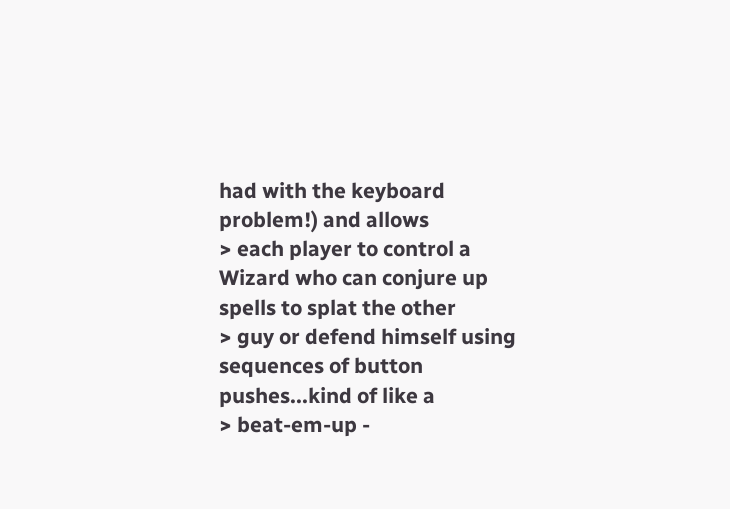had with the keyboard problem!) and allows
> each player to control a Wizard who can conjure up spells to splat the other
> guy or defend himself using sequences of button pushes...kind of like a
> beat-em-up -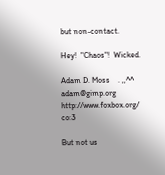but non-contact.

Hey!  "Chaos"!  Wicked.

Adam D. Moss    . ,,^^    adam@gimp.org    http://www.foxbox.org/   co:3

But not us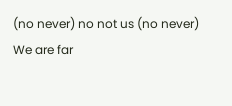(no never) no not us (no never)
We are far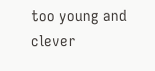too young and clever